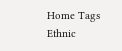Home Tags Ethnic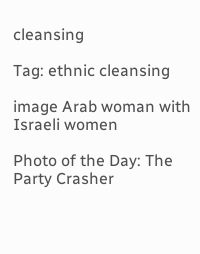cleansing

Tag: ethnic cleansing

image Arab woman with Israeli women

Photo of the Day: The Party Crasher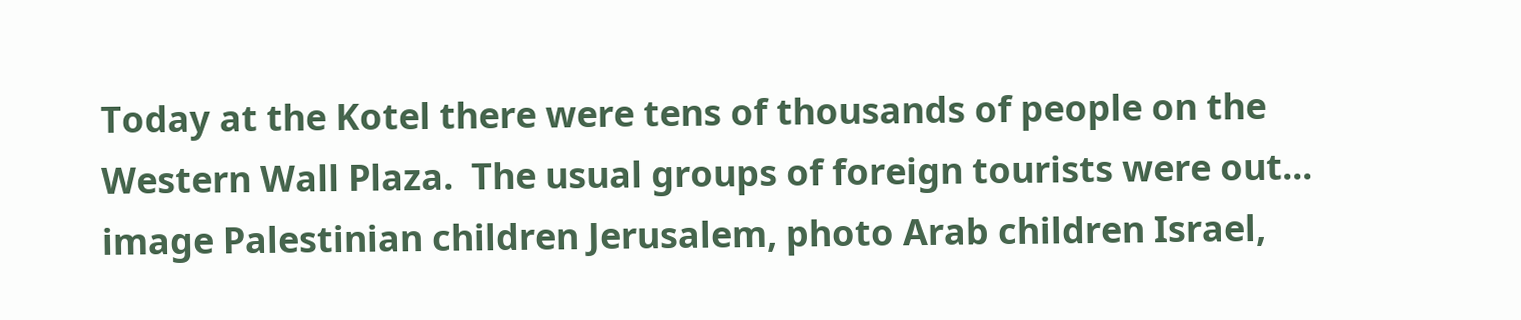Today at the Kotel there were tens of thousands of people on the Western Wall Plaza.  The usual groups of foreign tourists were out...
image Palestinian children Jerusalem, photo Arab children Israel,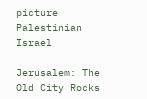picture Palestinian Israel

Jerusalem: The Old City Rocks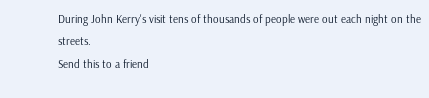During John Kerry's visit tens of thousands of people were out each night on the streets.
Send this to a friend